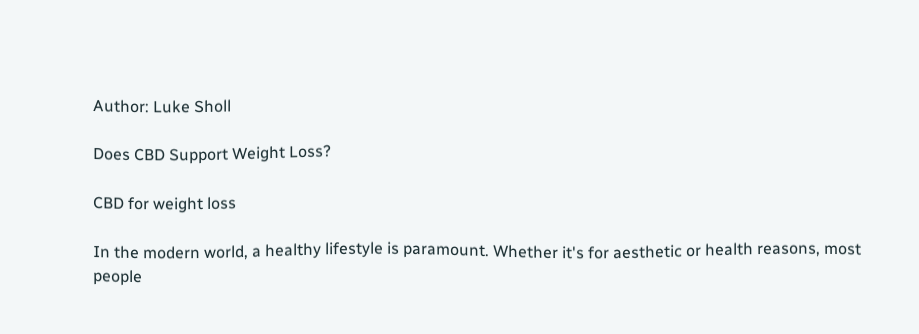Author: Luke Sholl

Does CBD Support Weight Loss?

CBD for weight loss

In the modern world, a healthy lifestyle is paramount. Whether it's for aesthetic or health reasons, most people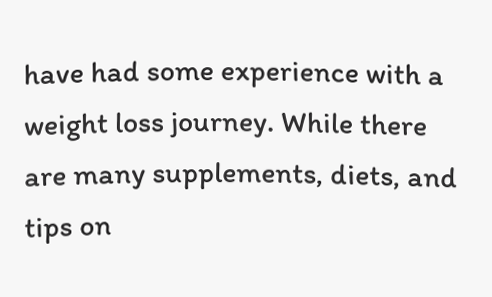have had some experience with a weight loss journey. While there are many supplements, diets, and tips on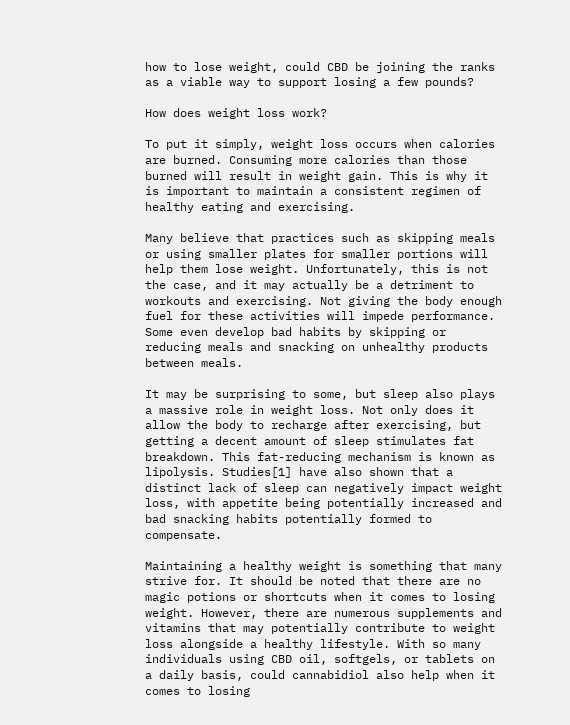how to lose weight, could CBD be joining the ranks as a viable way to support losing a few pounds?

How does weight loss work?

To put it simply, weight loss occurs when calories are burned. Consuming more calories than those burned will result in weight gain. This is why it is important to maintain a consistent regimen of healthy eating and exercising.

Many believe that practices such as skipping meals or using smaller plates for smaller portions will help them lose weight. Unfortunately, this is not the case, and it may actually be a detriment to workouts and exercising. Not giving the body enough fuel for these activities will impede performance. Some even develop bad habits by skipping or reducing meals and snacking on unhealthy products between meals.

It may be surprising to some, but sleep also plays a massive role in weight loss. Not only does it allow the body to recharge after exercising, but getting a decent amount of sleep stimulates fat breakdown. This fat-reducing mechanism is known as lipolysis. Studies[1] have also shown that a distinct lack of sleep can negatively impact weight loss, with appetite being potentially increased and bad snacking habits potentially formed to compensate.

Maintaining a healthy weight is something that many strive for. It should be noted that there are no magic potions or shortcuts when it comes to losing weight. However, there are numerous supplements and vitamins that may potentially contribute to weight loss alongside a healthy lifestyle. With so many individuals using CBD oil, softgels, or tablets on a daily basis, could cannabidiol also help when it comes to losing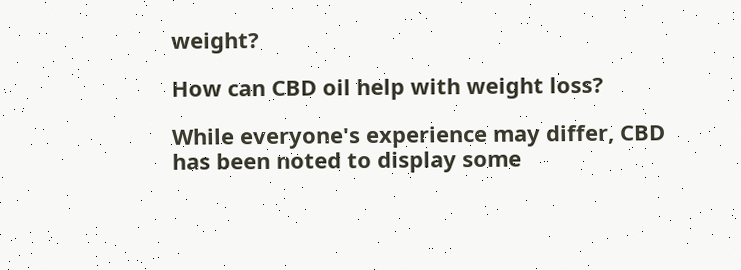weight?

How can CBD oil help with weight loss?

While everyone's experience may differ, CBD has been noted to display some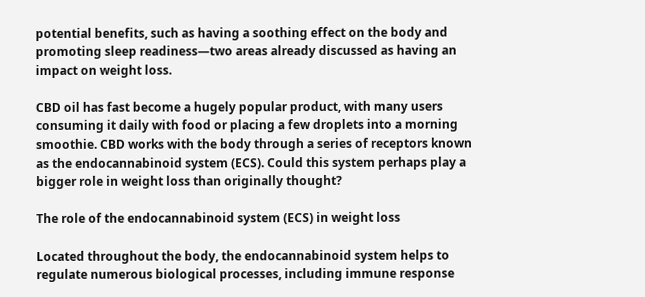potential benefits, such as having a soothing effect on the body and promoting sleep readiness—two areas already discussed as having an impact on weight loss.

CBD oil has fast become a hugely popular product, with many users consuming it daily with food or placing a few droplets into a morning smoothie. CBD works with the body through a series of receptors known as the endocannabinoid system (ECS). Could this system perhaps play a bigger role in weight loss than originally thought?

The role of the endocannabinoid system (ECS) in weight loss

Located throughout the body, the endocannabinoid system helps to regulate numerous biological processes, including immune response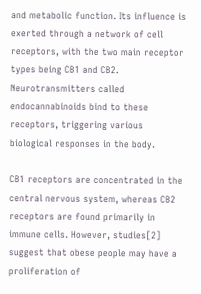and metabolic function. Its influence is exerted through a network of cell receptors, with the two main receptor types being CB1 and CB2. Neurotransmitters called endocannabinoids bind to these receptors, triggering various biological responses in the body.

CB1 receptors are concentrated in the central nervous system, whereas CB2 receptors are found primarily in immune cells. However, studies[2] suggest that obese people may have a proliferation of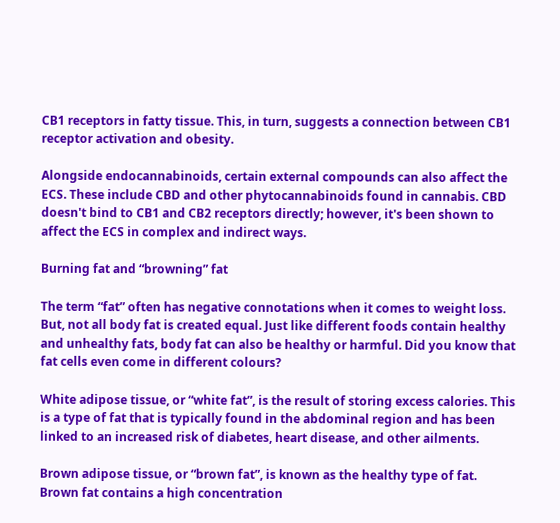CB1 receptors in fatty tissue. This, in turn, suggests a connection between CB1 receptor activation and obesity.

Alongside endocannabinoids, certain external compounds can also affect the ECS. These include CBD and other phytocannabinoids found in cannabis. CBD doesn't bind to CB1 and CB2 receptors directly; however, it's been shown to affect the ECS in complex and indirect ways.

Burning fat and “browning” fat

The term “fat” often has negative connotations when it comes to weight loss. But, not all body fat is created equal. Just like different foods contain healthy and unhealthy fats, body fat can also be healthy or harmful. Did you know that fat cells even come in different colours?

White adipose tissue, or “white fat”, is the result of storing excess calories. This is a type of fat that is typically found in the abdominal region and has been linked to an increased risk of diabetes, heart disease, and other ailments.

Brown adipose tissue, or “brown fat”, is known as the healthy type of fat. Brown fat contains a high concentration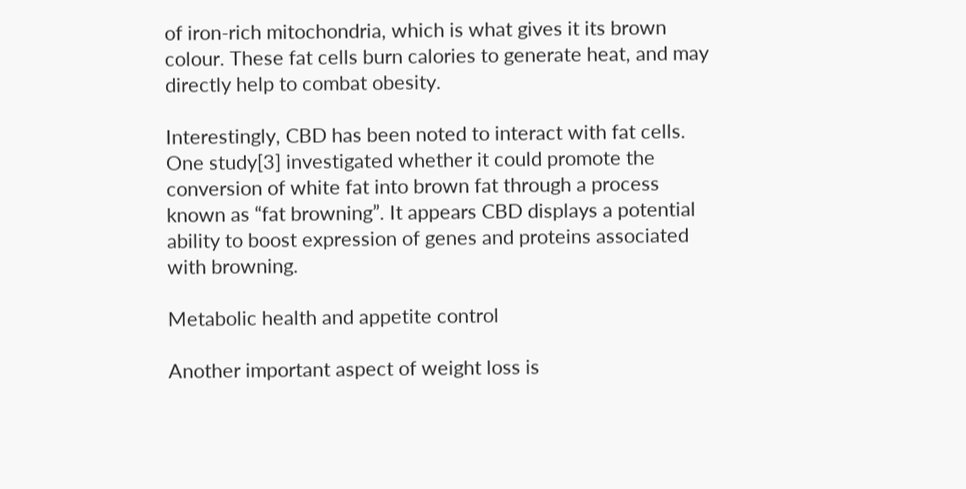of iron-rich mitochondria, which is what gives it its brown colour. These fat cells burn calories to generate heat, and may directly help to combat obesity.

Interestingly, CBD has been noted to interact with fat cells. One study[3] investigated whether it could promote the conversion of white fat into brown fat through a process known as “fat browning”. It appears CBD displays a potential ability to boost expression of genes and proteins associated with browning.

Metabolic health and appetite control

Another important aspect of weight loss is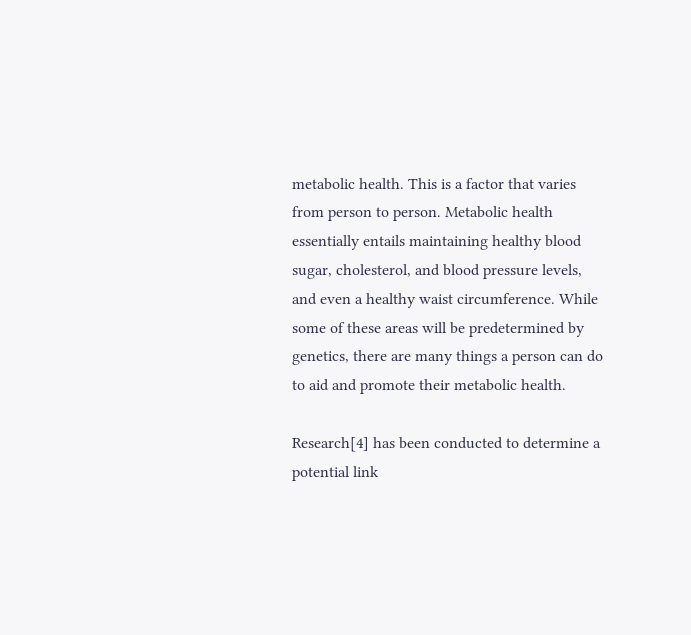metabolic health. This is a factor that varies from person to person. Metabolic health essentially entails maintaining healthy blood sugar, cholesterol, and blood pressure levels, and even a healthy waist circumference. While some of these areas will be predetermined by genetics, there are many things a person can do to aid and promote their metabolic health.

Research[4] has been conducted to determine a potential link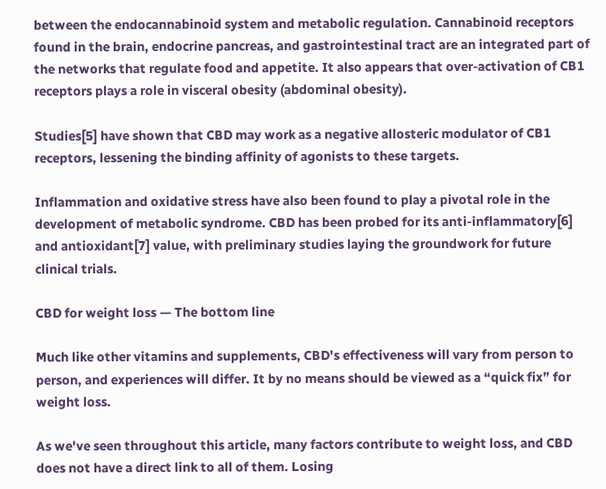between the endocannabinoid system and metabolic regulation. Cannabinoid receptors found in the brain, endocrine pancreas, and gastrointestinal tract are an integrated part of the networks that regulate food and appetite. It also appears that over-activation of CB1 receptors plays a role in visceral obesity (abdominal obesity).

Studies[5] have shown that CBD may work as a negative allosteric modulator of CB1 receptors, lessening the binding affinity of agonists to these targets.

Inflammation and oxidative stress have also been found to play a pivotal role in the development of metabolic syndrome. CBD has been probed for its anti-inflammatory[6] and antioxidant[7] value, with preliminary studies laying the groundwork for future clinical trials.

CBD for weight loss — The bottom line

Much like other vitamins and supplements, CBD's effectiveness will vary from person to person, and experiences will differ. It by no means should be viewed as a “quick fix” for weight loss.

As we've seen throughout this article, many factors contribute to weight loss, and CBD does not have a direct link to all of them. Losing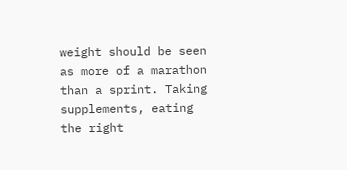weight should be seen as more of a marathon than a sprint. Taking supplements, eating the right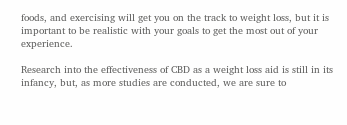foods, and exercising will get you on the track to weight loss, but it is important to be realistic with your goals to get the most out of your experience.

Research into the effectiveness of CBD as a weight loss aid is still in its infancy, but, as more studies are conducted, we are sure to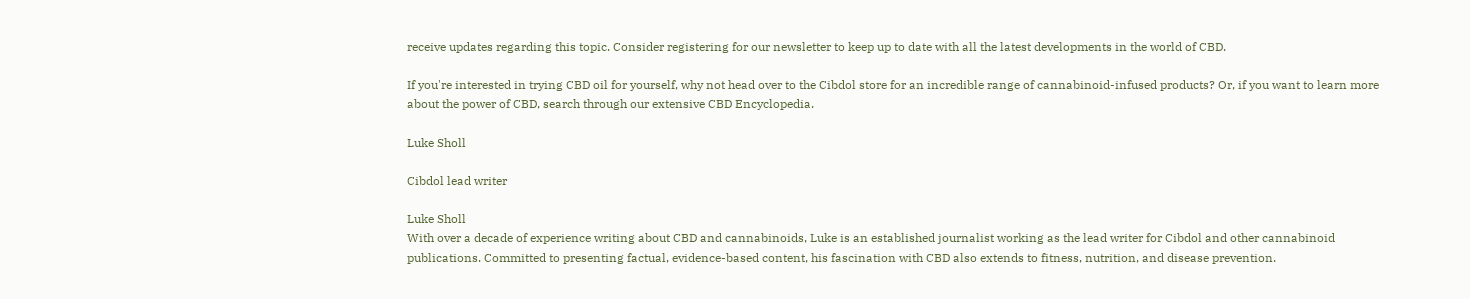receive updates regarding this topic. Consider registering for our newsletter to keep up to date with all the latest developments in the world of CBD.

If you're interested in trying CBD oil for yourself, why not head over to the Cibdol store for an incredible range of cannabinoid-infused products? Or, if you want to learn more about the power of CBD, search through our extensive CBD Encyclopedia.

Luke Sholl

Cibdol lead writer

Luke Sholl
With over a decade of experience writing about CBD and cannabinoids, Luke is an established journalist working as the lead writer for Cibdol and other cannabinoid publications. Committed to presenting factual, evidence-based content, his fascination with CBD also extends to fitness, nutrition, and disease prevention.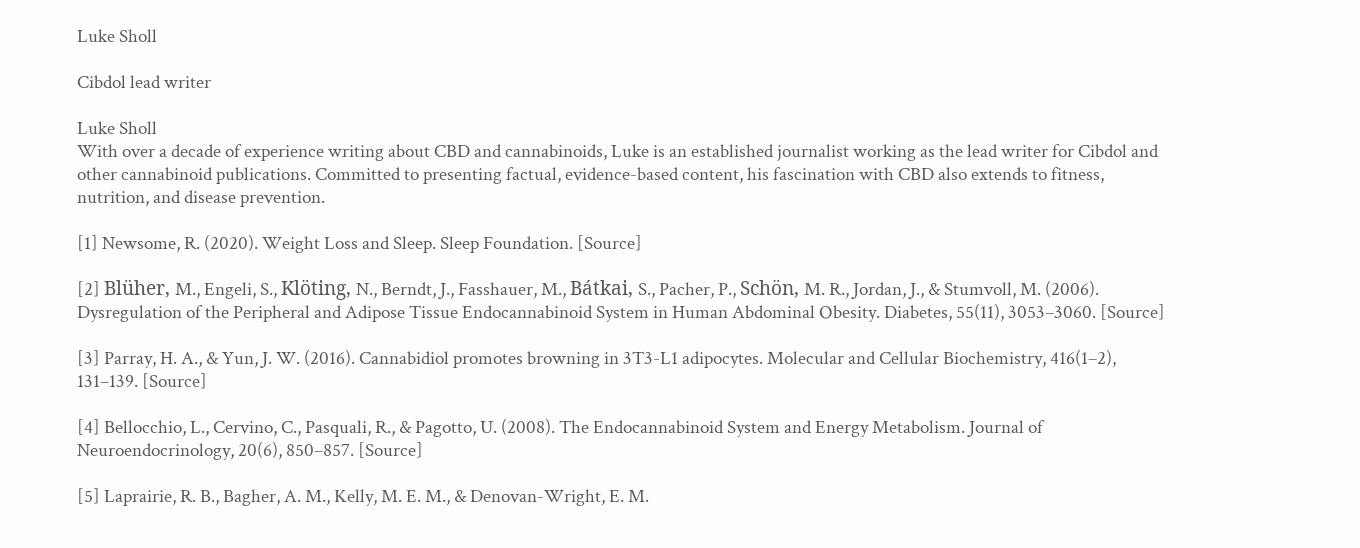Luke Sholl

Cibdol lead writer

Luke Sholl
With over a decade of experience writing about CBD and cannabinoids, Luke is an established journalist working as the lead writer for Cibdol and other cannabinoid publications. Committed to presenting factual, evidence-based content, his fascination with CBD also extends to fitness, nutrition, and disease prevention.

[1] Newsome, R. (2020). Weight Loss and Sleep. Sleep Foundation. [Source]

[2] Blüher, M., Engeli, S., Klöting, N., Berndt, J., Fasshauer, M., Bátkai, S., Pacher, P., Schön, M. R., Jordan, J., & Stumvoll, M. (2006). Dysregulation of the Peripheral and Adipose Tissue Endocannabinoid System in Human Abdominal Obesity. Diabetes, 55(11), 3053–3060. [Source]

[3] Parray, H. A., & Yun, J. W. (2016). Cannabidiol promotes browning in 3T3-L1 adipocytes. Molecular and Cellular Biochemistry, 416(1–2), 131–139. [Source]

[4] Bellocchio, L., Cervino, C., Pasquali, R., & Pagotto, U. (2008). The Endocannabinoid System and Energy Metabolism. Journal of Neuroendocrinology, 20(6), 850–857. [Source]

[5] Laprairie, R. B., Bagher, A. M., Kelly, M. E. M., & Denovan-Wright, E. M.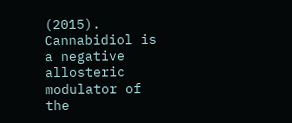(2015). Cannabidiol is a negative allosteric modulator of the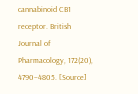cannabinoid CB1 receptor. British Journal of Pharmacology, 172(20), 4790–4805. [Source]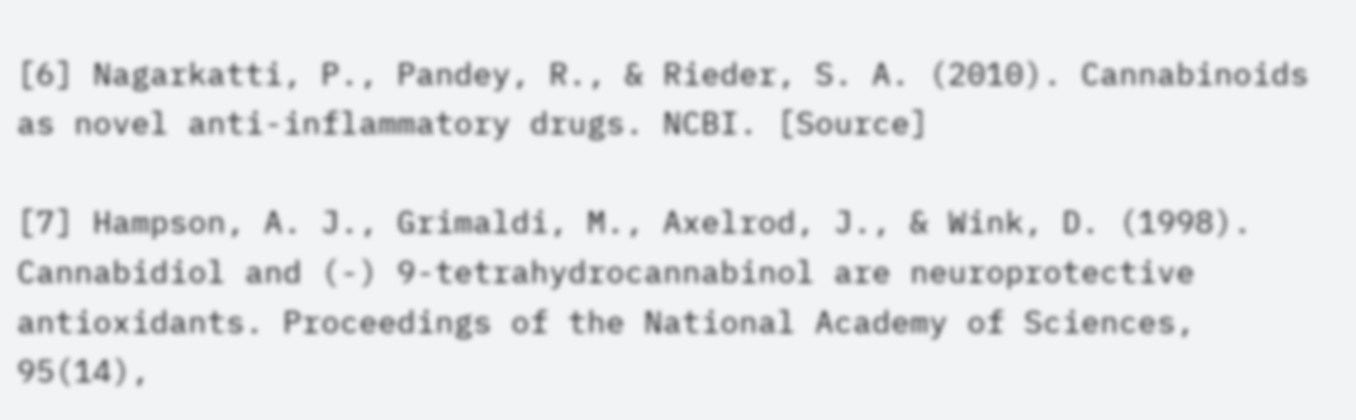[6] Nagarkatti, P., Pandey, R., & Rieder, S. A. (2010). Cannabinoids as novel anti-inflammatory drugs. NCBI. [Source]

[7] Hampson, A. J., Grimaldi, M., Axelrod, J., & Wink, D. (1998). Cannabidiol and (-) 9-tetrahydrocannabinol are neuroprotective antioxidants. Proceedings of the National Academy of Sciences, 95(14),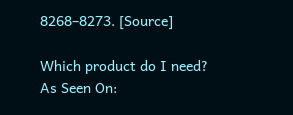8268–8273. [Source]

Which product do I need?
As Seen On: